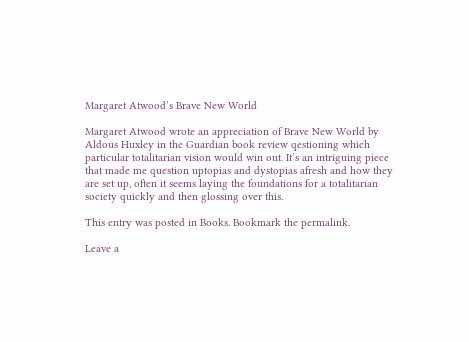Margaret Atwood’s Brave New World

Margaret Atwood wrote an appreciation of Brave New World by Aldous Huxley in the Guardian book review qestioning which particular totalitarian vision would win out. It’s an intriguing piece that made me question uptopias and dystopias afresh and how they are set up, often it seems laying the foundations for a totalitarian society quickly and then glossing over this.

This entry was posted in Books. Bookmark the permalink.

Leave a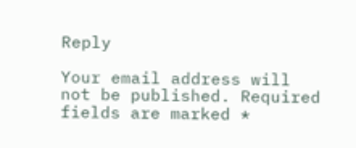Reply

Your email address will not be published. Required fields are marked *